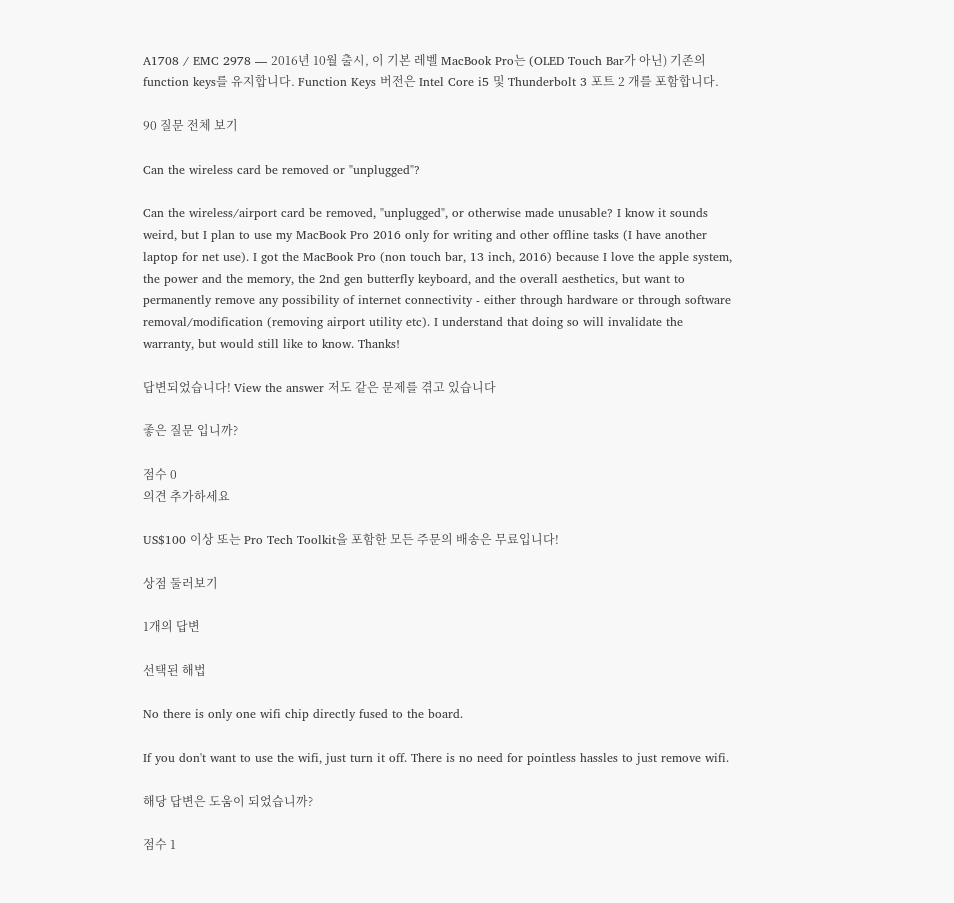A1708 / EMC 2978 — 2016년 10월 출시, 이 기본 레벨 MacBook Pro는 (OLED Touch Bar가 아닌) 기존의 function keys를 유지합니다. Function Keys 버전은 Intel Core i5 및 Thunderbolt 3 포트 2 개를 포함합니다.

90 질문 전체 보기

Can the wireless card be removed or "unplugged"?

Can the wireless/airport card be removed, "unplugged", or otherwise made unusable? I know it sounds weird, but I plan to use my MacBook Pro 2016 only for writing and other offline tasks (I have another laptop for net use). I got the MacBook Pro (non touch bar, 13 inch, 2016) because I love the apple system, the power and the memory, the 2nd gen butterfly keyboard, and the overall aesthetics, but want to permanently remove any possibility of internet connectivity - either through hardware or through software removal/modification (removing airport utility etc). I understand that doing so will invalidate the warranty, but would still like to know. Thanks!

답변되었습니다! View the answer 저도 같은 문제를 겪고 있습니다

좋은 질문 입니까?

점수 0
의견 추가하세요

US$100 이상 또는 Pro Tech Toolkit을 포함한 모든 주문의 배송은 무료입니다!

상점 둘러보기

1개의 답변

선택된 해법

No there is only one wifi chip directly fused to the board.

If you don't want to use the wifi, just turn it off. There is no need for pointless hassles to just remove wifi.

해당 답변은 도움이 되었습니까?

점수 1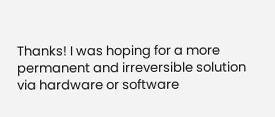Thanks! I was hoping for a more permanent and irreversible solution via hardware or software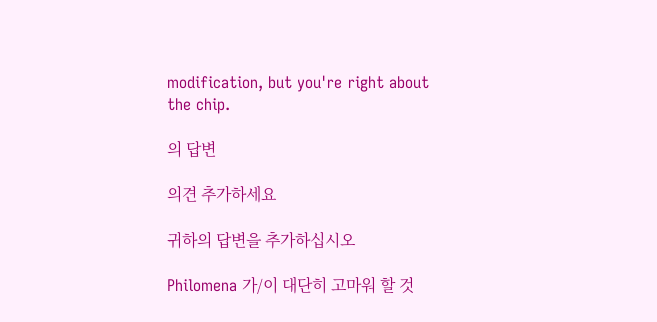modification, but you're right about the chip.

의 답변

의견 추가하세요

귀하의 답변을 추가하십시오

Philomena 가/이 대단히 고마워 할 것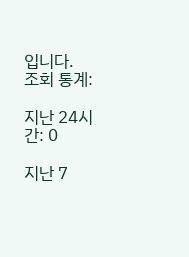입니다.
조회 통계:

지난 24시간: 0

지난 7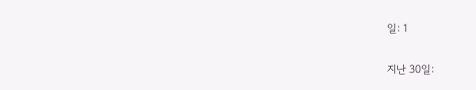일: 1

지난 30일: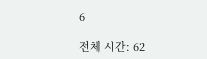6

전체 시간: 62